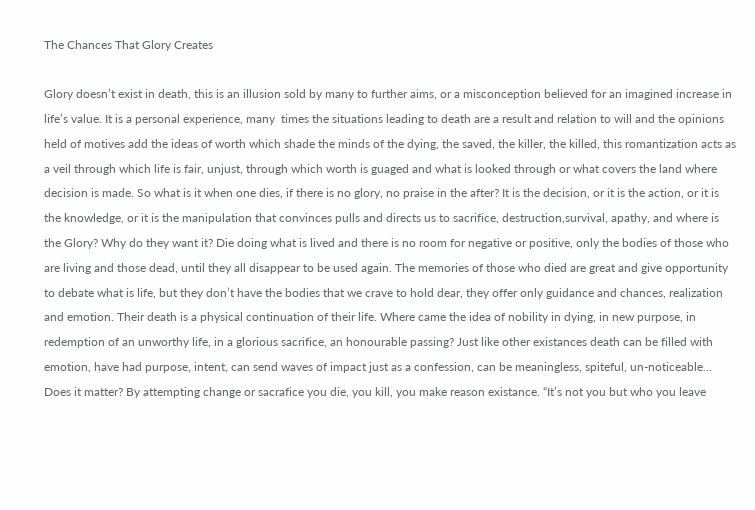The Chances That Glory Creates

Glory doesn’t exist in death, this is an illusion sold by many to further aims, or a misconception believed for an imagined increase in life’s value. It is a personal experience, many  times the situations leading to death are a result and relation to will and the opinions held of motives add the ideas of worth which shade the minds of the dying, the saved, the killer, the killed, this romantization acts as a veil through which life is fair, unjust, through which worth is guaged and what is looked through or what covers the land where decision is made. So what is it when one dies, if there is no glory, no praise in the after? It is the decision, or it is the action, or it is the knowledge, or it is the manipulation that convinces pulls and directs us to sacrifice, destruction,survival, apathy, and where is the Glory? Why do they want it? Die doing what is lived and there is no room for negative or positive, only the bodies of those who are living and those dead, until they all disappear to be used again. The memories of those who died are great and give opportunity to debate what is life, but they don’t have the bodies that we crave to hold dear, they offer only guidance and chances, realization and emotion. Their death is a physical continuation of their life. Where came the idea of nobility in dying, in new purpose, in redemption of an unworthy life, in a glorious sacrifice, an honourable passing? Just like other existances death can be filled with emotion, have had purpose, intent, can send waves of impact just as a confession, can be meaningless, spiteful, un-noticeable… Does it matter? By attempting change or sacrafice you die, you kill, you make reason existance. “It’s not you but who you leave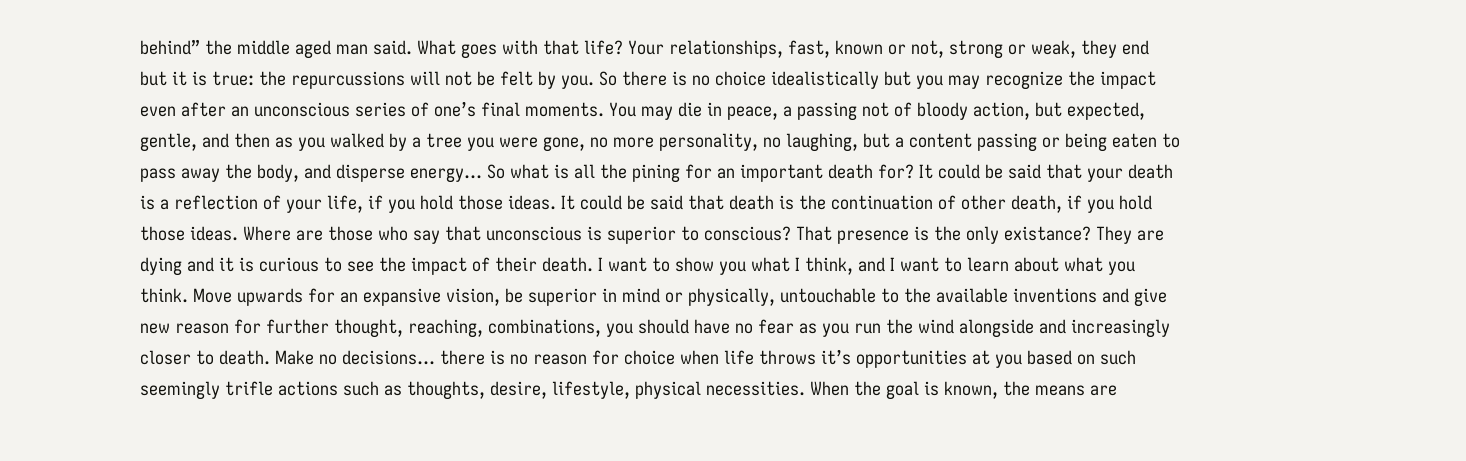behind” the middle aged man said. What goes with that life? Your relationships, fast, known or not, strong or weak, they end but it is true: the repurcussions will not be felt by you. So there is no choice idealistically but you may recognize the impact even after an unconscious series of one’s final moments. You may die in peace, a passing not of bloody action, but expected, gentle, and then as you walked by a tree you were gone, no more personality, no laughing, but a content passing or being eaten to pass away the body, and disperse energy… So what is all the pining for an important death for? It could be said that your death is a reflection of your life, if you hold those ideas. It could be said that death is the continuation of other death, if you hold those ideas. Where are those who say that unconscious is superior to conscious? That presence is the only existance? They are dying and it is curious to see the impact of their death. I want to show you what I think, and I want to learn about what you think. Move upwards for an expansive vision, be superior in mind or physically, untouchable to the available inventions and give new reason for further thought, reaching, combinations, you should have no fear as you run the wind alongside and increasingly closer to death. Make no decisions… there is no reason for choice when life throws it’s opportunities at you based on such seemingly trifle actions such as thoughts, desire, lifestyle, physical necessities. When the goal is known, the means are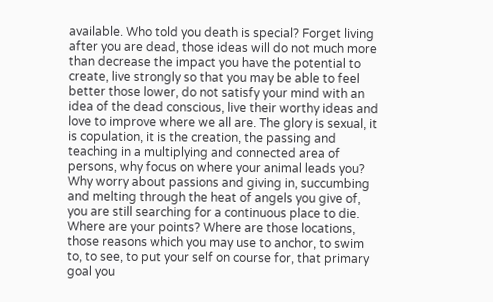available. Who told you death is special? Forget living after you are dead, those ideas will do not much more than decrease the impact you have the potential to create, live strongly so that you may be able to feel better those lower, do not satisfy your mind with an idea of the dead conscious, live their worthy ideas and love to improve where we all are. The glory is sexual, it is copulation, it is the creation, the passing and teaching in a multiplying and connected area of persons, why focus on where your animal leads you? Why worry about passions and giving in, succumbing and melting through the heat of angels you give of, you are still searching for a continuous place to die. Where are your points? Where are those locations, those reasons which you may use to anchor, to swim to, to see, to put your self on course for, that primary goal you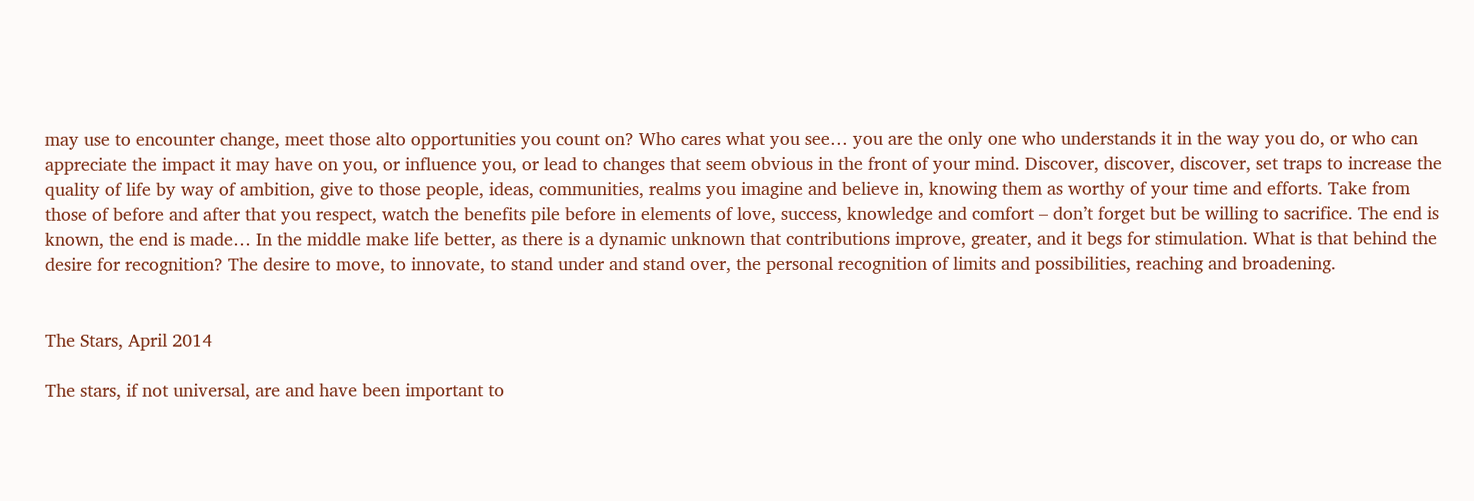may use to encounter change, meet those alto opportunities you count on? Who cares what you see… you are the only one who understands it in the way you do, or who can appreciate the impact it may have on you, or influence you, or lead to changes that seem obvious in the front of your mind. Discover, discover, discover, set traps to increase the quality of life by way of ambition, give to those people, ideas, communities, realms you imagine and believe in, knowing them as worthy of your time and efforts. Take from those of before and after that you respect, watch the benefits pile before in elements of love, success, knowledge and comfort – don’t forget but be willing to sacrifice. The end is known, the end is made… In the middle make life better, as there is a dynamic unknown that contributions improve, greater, and it begs for stimulation. What is that behind the desire for recognition? The desire to move, to innovate, to stand under and stand over, the personal recognition of limits and possibilities, reaching and broadening.


The Stars, April 2014

The stars, if not universal, are and have been important to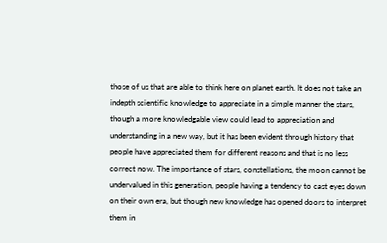those of us that are able to think here on planet earth. It does not take an indepth scientific knowledge to appreciate in a simple manner the stars, though a more knowledgable view could lead to appreciation and understanding in a new way, but it has been evident through history that people have appreciated them for different reasons and that is no less correct now. The importance of stars, constellations, the moon cannot be undervalued in this generation, people having a tendency to cast eyes down on their own era, but though new knowledge has opened doors to interpret them in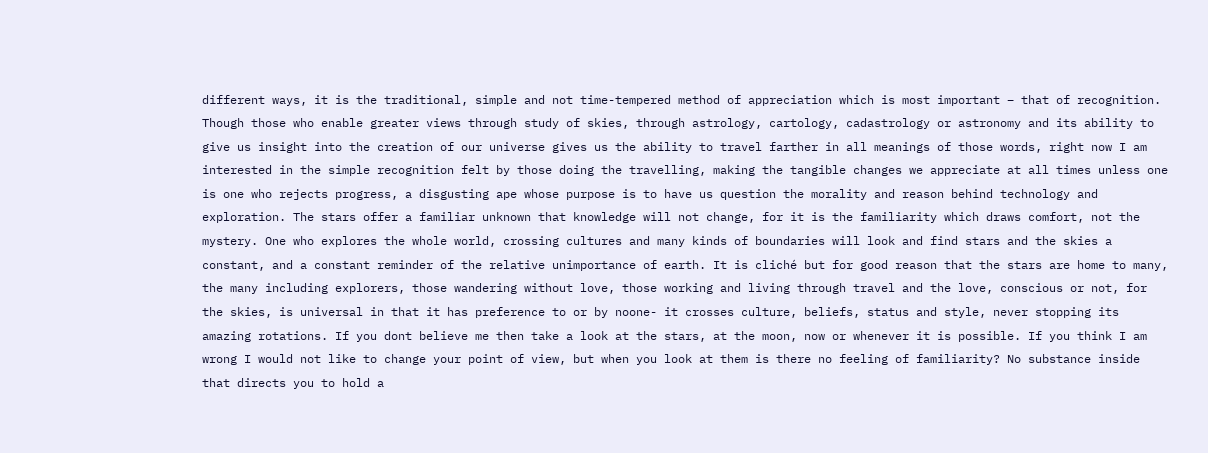different ways, it is the traditional, simple and not time-tempered method of appreciation which is most important – that of recognition. Though those who enable greater views through study of skies, through astrology, cartology, cadastrology or astronomy and its ability to give us insight into the creation of our universe gives us the ability to travel farther in all meanings of those words, right now I am interested in the simple recognition felt by those doing the travelling, making the tangible changes we appreciate at all times unless one is one who rejects progress, a disgusting ape whose purpose is to have us question the morality and reason behind technology and exploration. The stars offer a familiar unknown that knowledge will not change, for it is the familiarity which draws comfort, not the mystery. One who explores the whole world, crossing cultures and many kinds of boundaries will look and find stars and the skies a constant, and a constant reminder of the relative unimportance of earth. It is cliché but for good reason that the stars are home to many, the many including explorers, those wandering without love, those working and living through travel and the love, conscious or not, for the skies, is universal in that it has preference to or by noone- it crosses culture, beliefs, status and style, never stopping its amazing rotations. If you dont believe me then take a look at the stars, at the moon, now or whenever it is possible. If you think I am wrong I would not like to change your point of view, but when you look at them is there no feeling of familiarity? No substance inside that directs you to hold a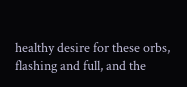healthy desire for these orbs, flashing and full, and the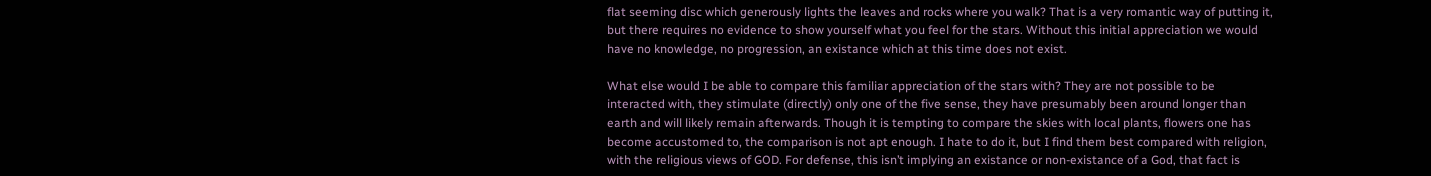flat seeming disc which generously lights the leaves and rocks where you walk? That is a very romantic way of putting it, but there requires no evidence to show yourself what you feel for the stars. Without this initial appreciation we would have no knowledge, no progression, an existance which at this time does not exist.

What else would I be able to compare this familiar appreciation of the stars with? They are not possible to be interacted with, they stimulate (directly) only one of the five sense, they have presumably been around longer than earth and will likely remain afterwards. Though it is tempting to compare the skies with local plants, flowers one has become accustomed to, the comparison is not apt enough. I hate to do it, but I find them best compared with religion, with the religious views of GOD. For defense, this isn’t implying an existance or non-existance of a God, that fact is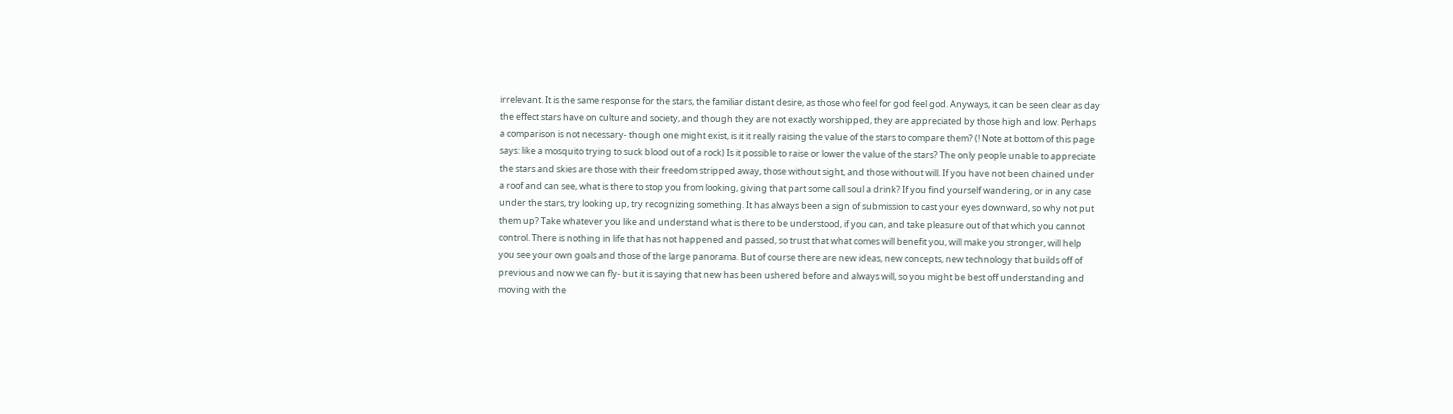irrelevant. It is the same response for the stars, the familiar distant desire, as those who feel for god feel god. Anyways, it can be seen clear as day the effect stars have on culture and society, and though they are not exactly worshipped, they are appreciated by those high and low. Perhaps a comparison is not necessary- though one might exist, is it it really raising the value of the stars to compare them? (! Note at bottom of this page says: like a mosquito trying to suck blood out of a rock) Is it possible to raise or lower the value of the stars? The only people unable to appreciate the stars and skies are those with their freedom stripped away, those without sight, and those without will. If you have not been chained under a roof and can see, what is there to stop you from looking, giving that part some call soul a drink? If you find yourself wandering, or in any case under the stars, try looking up, try recognizing something. It has always been a sign of submission to cast your eyes downward, so why not put them up? Take whatever you like and understand what is there to be understood, if you can, and take pleasure out of that which you cannot control. There is nothing in life that has not happened and passed, so trust that what comes will benefit you, will make you stronger, will help you see your own goals and those of the large panorama. But of course there are new ideas, new concepts, new technology that builds off of previous and now we can fly- but it is saying that new has been ushered before and always will, so you might be best off understanding and moving with the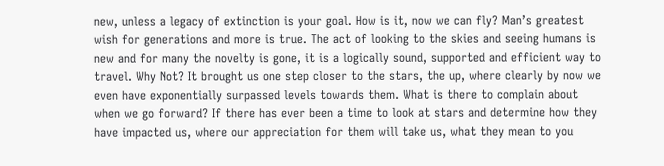new, unless a legacy of extinction is your goal. How is it, now we can fly? Man’s greatest wish for generations and more is true. The act of looking to the skies and seeing humans is new and for many the novelty is gone, it is a logically sound, supported and efficient way to travel. Why Not? It brought us one step closer to the stars, the up, where clearly by now we even have exponentially surpassed levels towards them. What is there to complain about when we go forward? If there has ever been a time to look at stars and determine how they have impacted us, where our appreciation for them will take us, what they mean to you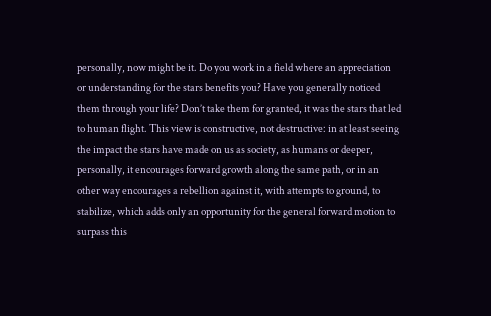personally, now might be it. Do you work in a field where an appreciation or understanding for the stars benefits you? Have you generally noticed them through your life? Don’t take them for granted, it was the stars that led to human flight. This view is constructive, not destructive: in at least seeing the impact the stars have made on us as society, as humans or deeper, personally, it encourages forward growth along the same path, or in an other way encourages a rebellion against it, with attempts to ground, to stabilize, which adds only an opportunity for the general forward motion to surpass this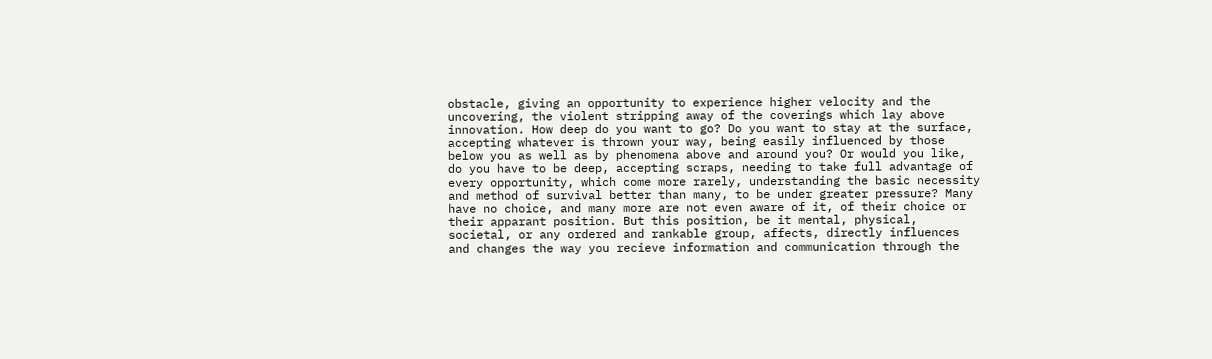obstacle, giving an opportunity to experience higher velocity and the uncovering, the violent stripping away of the coverings which lay above innovation. How deep do you want to go? Do you want to stay at the surface, accepting whatever is thrown your way, being easily influenced by those below you as well as by phenomena above and around you? Or would you like, do you have to be deep, accepting scraps, needing to take full advantage of every opportunity, which come more rarely, understanding the basic necessity and method of survival better than many, to be under greater pressure? Many have no choice, and many more are not even aware of it, of their choice or their apparant position. But this position, be it mental, physical, societal, or any ordered and rankable group, affects, directly influences and changes the way you recieve information and communication through the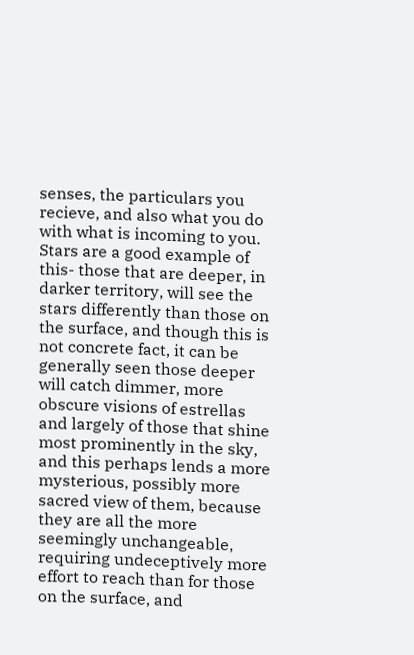senses, the particulars you recieve, and also what you do with what is incoming to you. Stars are a good example of this- those that are deeper, in darker territory, will see the stars differently than those on the surface, and though this is not concrete fact, it can be generally seen those deeper will catch dimmer, more obscure visions of estrellas and largely of those that shine most prominently in the sky, and this perhaps lends a more mysterious, possibly more sacred view of them, because they are all the more seemingly unchangeable, requiring undeceptively more effort to reach than for those on the surface, and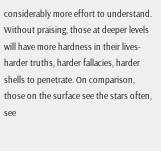considerably more effort to understand. Without praising, those at deeper levels will have more hardness in their lives- harder truths, harder fallacies, harder shells to penetrate. On comparison, those on the surface see the stars often, see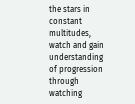the stars in constant multitudes, watch and gain understanding of progression through watching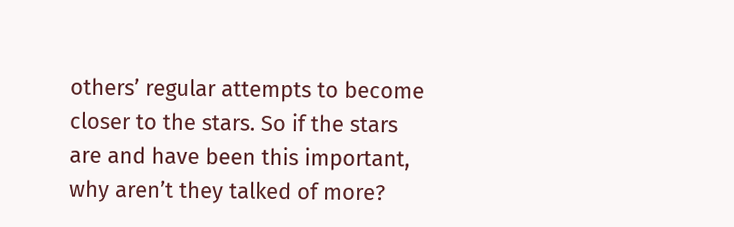others’ regular attempts to become closer to the stars. So if the stars are and have been this important, why aren’t they talked of more?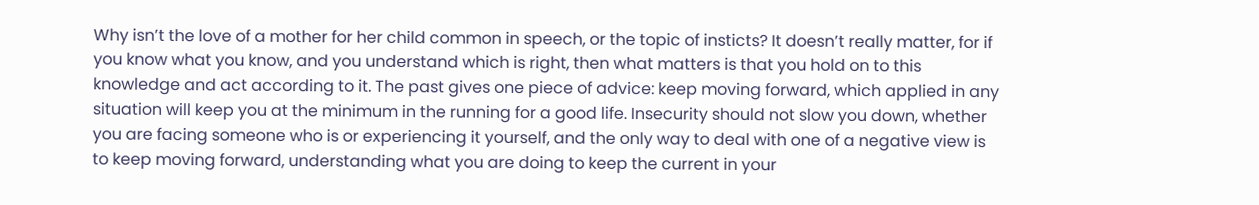Why isn’t the love of a mother for her child common in speech, or the topic of insticts? It doesn’t really matter, for if you know what you know, and you understand which is right, then what matters is that you hold on to this knowledge and act according to it. The past gives one piece of advice: keep moving forward, which applied in any situation will keep you at the minimum in the running for a good life. Insecurity should not slow you down, whether you are facing someone who is or experiencing it yourself, and the only way to deal with one of a negative view is to keep moving forward, understanding what you are doing to keep the current in your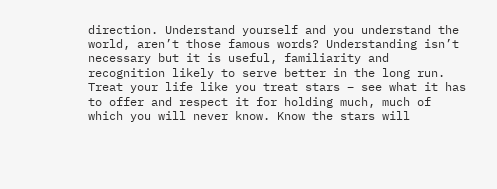direction. Understand yourself and you understand the world, aren’t those famous words? Understanding isn’t necessary but it is useful, familiarity and recognition likely to serve better in the long run. Treat your life like you treat stars – see what it has to offer and respect it for holding much, much of which you will never know. Know the stars will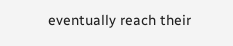eventually reach their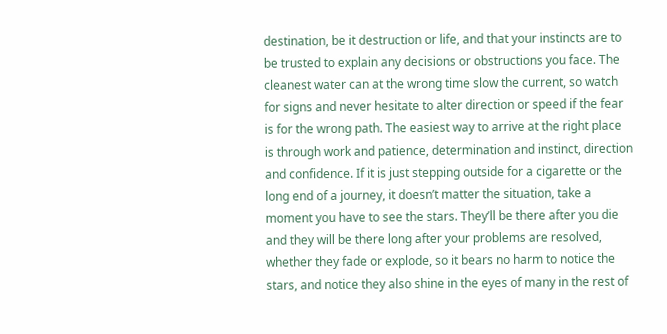destination, be it destruction or life, and that your instincts are to be trusted to explain any decisions or obstructions you face. The cleanest water can at the wrong time slow the current, so watch for signs and never hesitate to alter direction or speed if the fear is for the wrong path. The easiest way to arrive at the right place is through work and patience, determination and instinct, direction and confidence. If it is just stepping outside for a cigarette or the long end of a journey, it doesn’t matter the situation, take a moment you have to see the stars. They’ll be there after you die and they will be there long after your problems are resolved, whether they fade or explode, so it bears no harm to notice the stars, and notice they also shine in the eyes of many in the rest of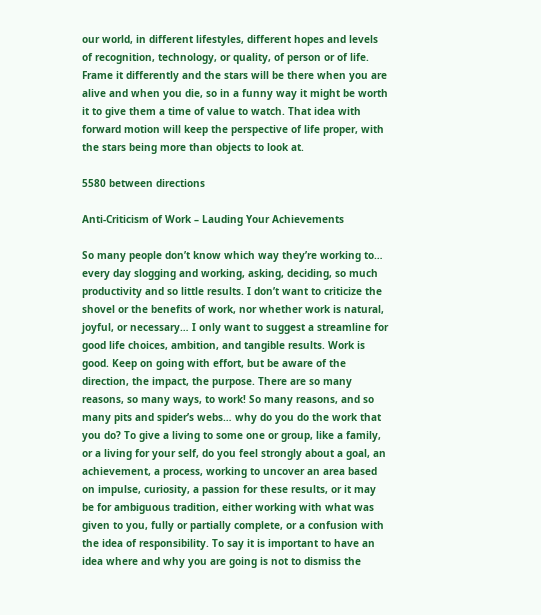our world, in different lifestyles, different hopes and levels of recognition, technology, or quality, of person or of life. Frame it differently and the stars will be there when you are alive and when you die, so in a funny way it might be worth it to give them a time of value to watch. That idea with forward motion will keep the perspective of life proper, with the stars being more than objects to look at.

5580 between directions

Anti-Criticism of Work – Lauding Your Achievements

So many people don’t know which way they’re working to… every day slogging and working, asking, deciding, so much productivity and so little results. I don’t want to criticize the shovel or the benefits of work, nor whether work is natural, joyful, or necessary… I only want to suggest a streamline for good life choices, ambition, and tangible results. Work is good. Keep on going with effort, but be aware of the direction, the impact, the purpose. There are so many reasons, so many ways, to work! So many reasons, and so many pits and spider’s webs… why do you do the work that you do? To give a living to some one or group, like a family, or a living for your self, do you feel strongly about a goal, an achievement, a process, working to uncover an area based on impulse, curiosity, a passion for these results, or it may be for ambiguous tradition, either working with what was given to you, fully or partially complete, or a confusion with the idea of responsibility. To say it is important to have an idea where and why you are going is not to dismiss the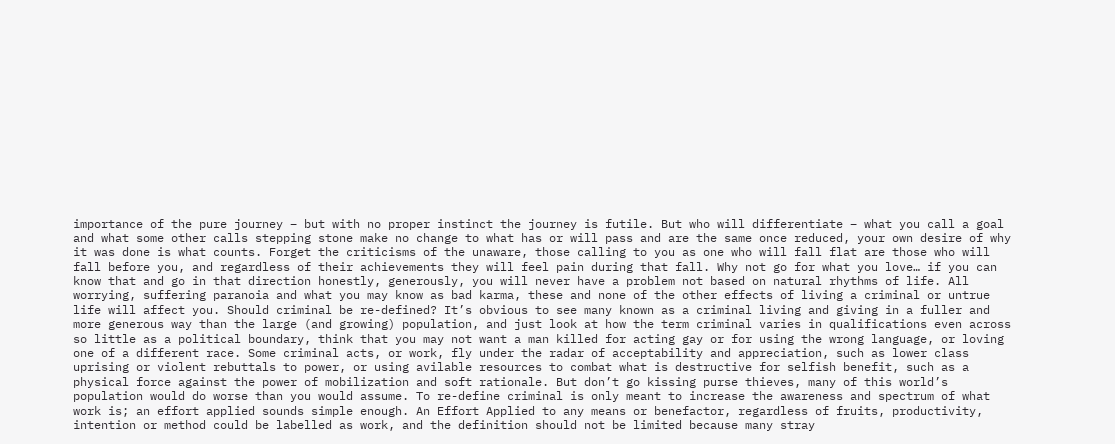importance of the pure journey – but with no proper instinct the journey is futile. But who will differentiate – what you call a goal and what some other calls stepping stone make no change to what has or will pass and are the same once reduced, your own desire of why it was done is what counts. Forget the criticisms of the unaware, those calling to you as one who will fall flat are those who will fall before you, and regardless of their achievements they will feel pain during that fall. Why not go for what you love… if you can know that and go in that direction honestly, generously, you will never have a problem not based on natural rhythms of life. All worrying, suffering paranoia and what you may know as bad karma, these and none of the other effects of living a criminal or untrue life will affect you. Should criminal be re-defined? It’s obvious to see many known as a criminal living and giving in a fuller and more generous way than the large (and growing) population, and just look at how the term criminal varies in qualifications even across so little as a political boundary, think that you may not want a man killed for acting gay or for using the wrong language, or loving one of a different race. Some criminal acts, or work, fly under the radar of acceptability and appreciation, such as lower class uprising or violent rebuttals to power, or using avilable resources to combat what is destructive for selfish benefit, such as a physical force against the power of mobilization and soft rationale. But don’t go kissing purse thieves, many of this world’s population would do worse than you would assume. To re-define criminal is only meant to increase the awareness and spectrum of what work is; an effort applied sounds simple enough. An Effort Applied to any means or benefactor, regardless of fruits, productivity, intention or method could be labelled as work, and the definition should not be limited because many stray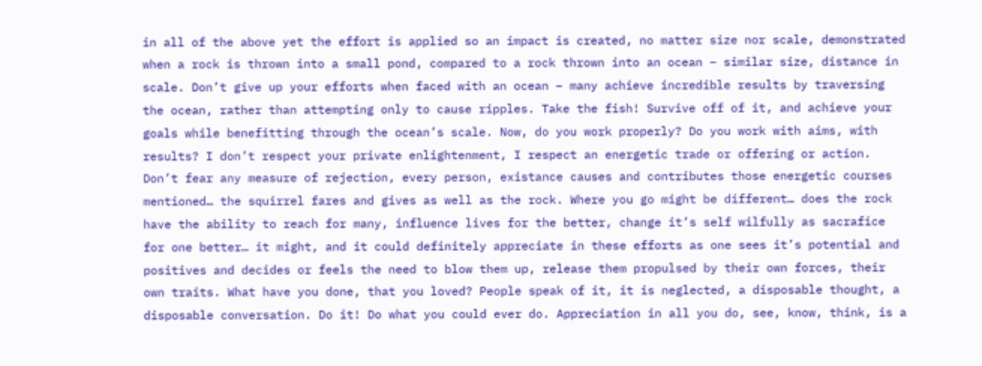in all of the above yet the effort is applied so an impact is created, no matter size nor scale, demonstrated when a rock is thrown into a small pond, compared to a rock thrown into an ocean – similar size, distance in scale. Don’t give up your efforts when faced with an ocean – many achieve incredible results by traversing the ocean, rather than attempting only to cause ripples. Take the fish! Survive off of it, and achieve your goals while benefitting through the ocean’s scale. Now, do you work properly? Do you work with aims, with results? I don’t respect your private enlightenment, I respect an energetic trade or offering or action. Don’t fear any measure of rejection, every person, existance causes and contributes those energetic courses mentioned… the squirrel fares and gives as well as the rock. Where you go might be different… does the rock have the ability to reach for many, influence lives for the better, change it’s self wilfully as sacrafice for one better… it might, and it could definitely appreciate in these efforts as one sees it’s potential and positives and decides or feels the need to blow them up, release them propulsed by their own forces, their own traits. What have you done, that you loved? People speak of it, it is neglected, a disposable thought, a disposable conversation. Do it! Do what you could ever do. Appreciation in all you do, see, know, think, is a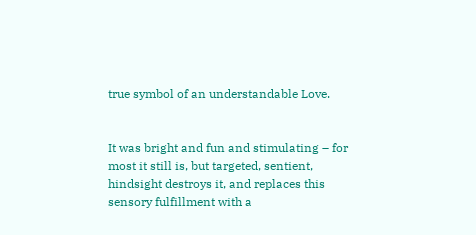true symbol of an understandable Love.


It was bright and fun and stimulating – for most it still is, but targeted, sentient, hindsight destroys it, and replaces this sensory fulfillment with a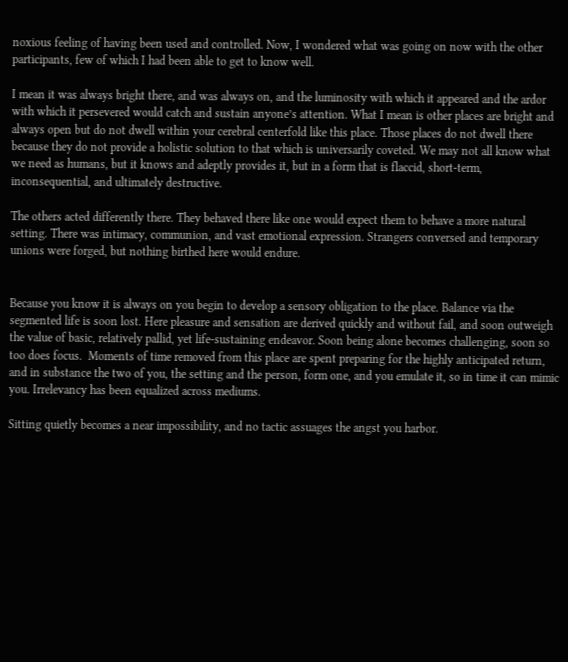noxious feeling of having been used and controlled. Now, I wondered what was going on now with the other participants, few of which I had been able to get to know well.

I mean it was always bright there, and was always on, and the luminosity with which it appeared and the ardor with which it persevered would catch and sustain anyone’s attention. What I mean is other places are bright and always open but do not dwell within your cerebral centerfold like this place. Those places do not dwell there because they do not provide a holistic solution to that which is universarily coveted. We may not all know what we need as humans, but it knows and adeptly provides it, but in a form that is flaccid, short-term, inconsequential, and ultimately destructive.

The others acted differently there. They behaved there like one would expect them to behave a more natural setting. There was intimacy, communion, and vast emotional expression. Strangers conversed and temporary unions were forged, but nothing birthed here would endure.


Because you know it is always on you begin to develop a sensory obligation to the place. Balance via the segmented life is soon lost. Here pleasure and sensation are derived quickly and without fail, and soon outweigh the value of basic, relatively pallid, yet life-sustaining endeavor. Soon being alone becomes challenging, soon so too does focus.  Moments of time removed from this place are spent preparing for the highly anticipated return, and in substance the two of you, the setting and the person, form one, and you emulate it, so in time it can mimic you. Irrelevancy has been equalized across mediums.

Sitting quietly becomes a near impossibility, and no tactic assuages the angst you harbor.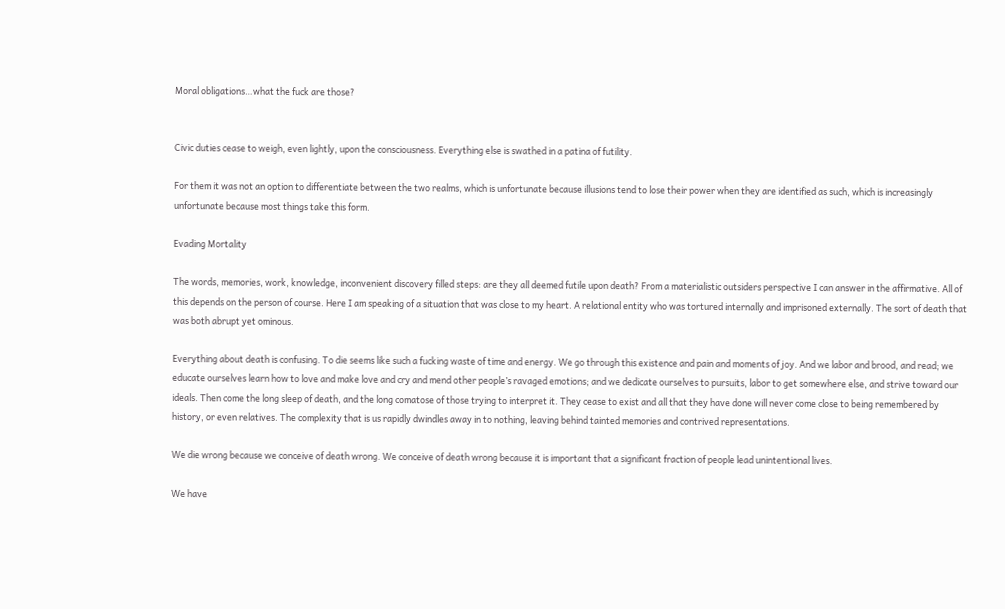Moral obligations…what the fuck are those?


Civic duties cease to weigh, even lightly, upon the consciousness. Everything else is swathed in a patina of futility.

For them it was not an option to differentiate between the two realms, which is unfortunate because illusions tend to lose their power when they are identified as such, which is increasingly unfortunate because most things take this form.

Evading Mortality

The words, memories, work, knowledge, inconvenient discovery filled steps: are they all deemed futile upon death? From a materialistic outsiders perspective I can answer in the affirmative. All of this depends on the person of course. Here I am speaking of a situation that was close to my heart. A relational entity who was tortured internally and imprisoned externally. The sort of death that was both abrupt yet ominous.

Everything about death is confusing. To die seems like such a fucking waste of time and energy. We go through this existence and pain and moments of joy. And we labor and brood, and read; we educate ourselves learn how to love and make love and cry and mend other people’s ravaged emotions; and we dedicate ourselves to pursuits, labor to get somewhere else, and strive toward our ideals. Then come the long sleep of death, and the long comatose of those trying to interpret it. They cease to exist and all that they have done will never come close to being remembered by history, or even relatives. The complexity that is us rapidly dwindles away in to nothing, leaving behind tainted memories and contrived representations.

We die wrong because we conceive of death wrong. We conceive of death wrong because it is important that a significant fraction of people lead unintentional lives.

We have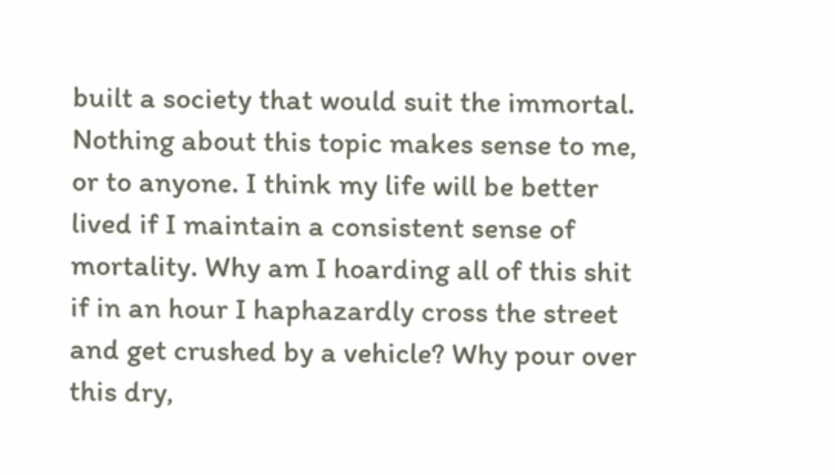built a society that would suit the immortal.  Nothing about this topic makes sense to me, or to anyone. I think my life will be better lived if I maintain a consistent sense of mortality. Why am I hoarding all of this shit if in an hour I haphazardly cross the street and get crushed by a vehicle? Why pour over this dry,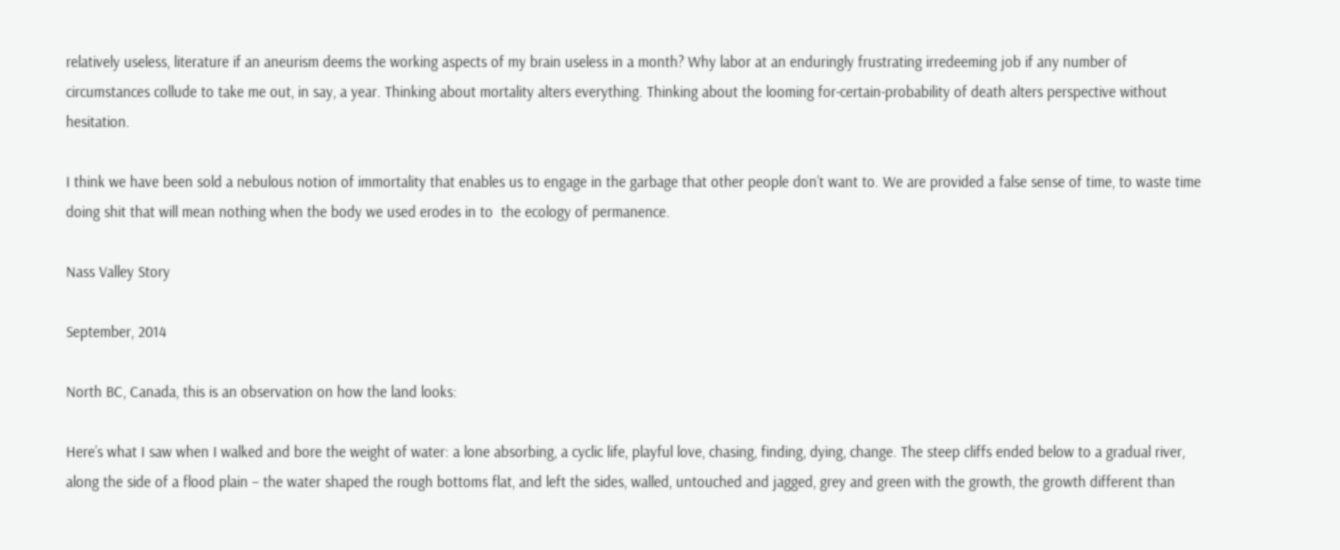relatively useless, literature if an aneurism deems the working aspects of my brain useless in a month? Why labor at an enduringly frustrating irredeeming job if any number of circumstances collude to take me out, in say, a year. Thinking about mortality alters everything. Thinking about the looming for-certain-probability of death alters perspective without hesitation.

I think we have been sold a nebulous notion of immortality that enables us to engage in the garbage that other people don’t want to. We are provided a false sense of time, to waste time doing shit that will mean nothing when the body we used erodes in to  the ecology of permanence.

Nass Valley Story

September, 2014

North BC, Canada, this is an observation on how the land looks:

Here’s what I saw when I walked and bore the weight of water: a lone absorbing, a cyclic life, playful love, chasing, finding, dying, change. The steep cliffs ended below to a gradual river, along the side of a flood plain – the water shaped the rough bottoms flat, and left the sides, walled, untouched and jagged, grey and green with the growth, the growth different than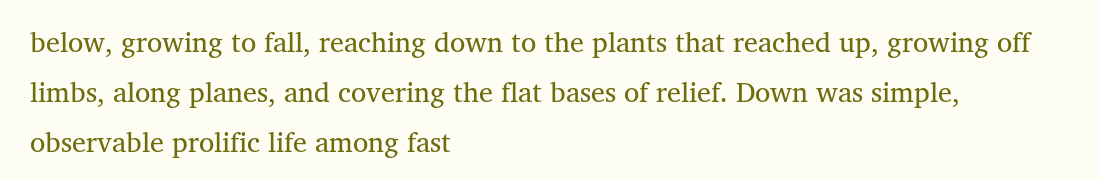below, growing to fall, reaching down to the plants that reached up, growing off limbs, along planes, and covering the flat bases of relief. Down was simple, observable prolific life among fast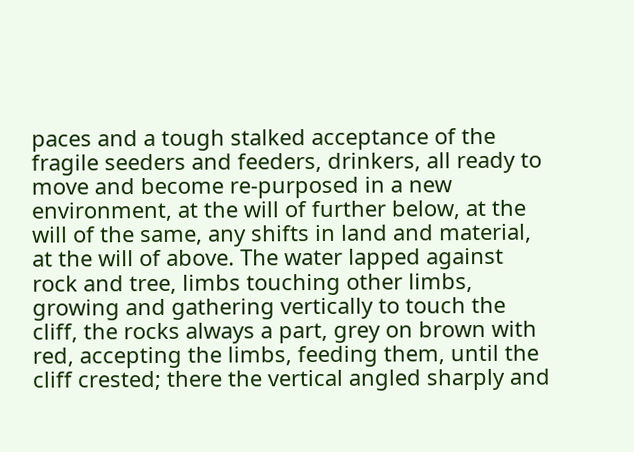paces and a tough stalked acceptance of the fragile seeders and feeders, drinkers, all ready to move and become re-purposed in a new environment, at the will of further below, at the will of the same, any shifts in land and material, at the will of above. The water lapped against rock and tree, limbs touching other limbs, growing and gathering vertically to touch the cliff, the rocks always a part, grey on brown with red, accepting the limbs, feeding them, until the cliff crested; there the vertical angled sharply and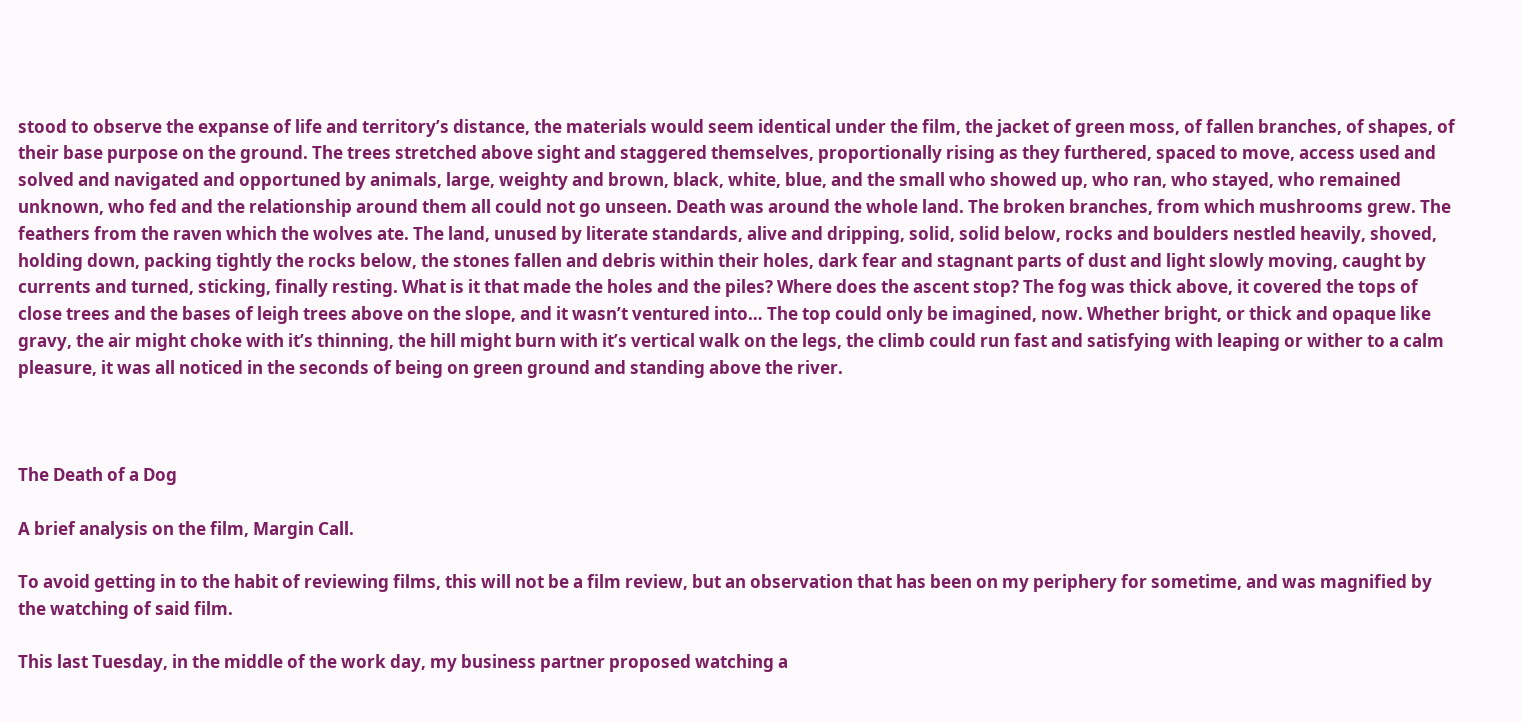stood to observe the expanse of life and territory’s distance, the materials would seem identical under the film, the jacket of green moss, of fallen branches, of shapes, of their base purpose on the ground. The trees stretched above sight and staggered themselves, proportionally rising as they furthered, spaced to move, access used and solved and navigated and opportuned by animals, large, weighty and brown, black, white, blue, and the small who showed up, who ran, who stayed, who remained unknown, who fed and the relationship around them all could not go unseen. Death was around the whole land. The broken branches, from which mushrooms grew. The feathers from the raven which the wolves ate. The land, unused by literate standards, alive and dripping, solid, solid below, rocks and boulders nestled heavily, shoved, holding down, packing tightly the rocks below, the stones fallen and debris within their holes, dark fear and stagnant parts of dust and light slowly moving, caught by currents and turned, sticking, finally resting. What is it that made the holes and the piles? Where does the ascent stop? The fog was thick above, it covered the tops of close trees and the bases of leigh trees above on the slope, and it wasn’t ventured into… The top could only be imagined, now. Whether bright, or thick and opaque like gravy, the air might choke with it’s thinning, the hill might burn with it’s vertical walk on the legs, the climb could run fast and satisfying with leaping or wither to a calm pleasure, it was all noticed in the seconds of being on green ground and standing above the river.



The Death of a Dog

A brief analysis on the film, Margin Call.

To avoid getting in to the habit of reviewing films, this will not be a film review, but an observation that has been on my periphery for sometime, and was magnified by the watching of said film.

This last Tuesday, in the middle of the work day, my business partner proposed watching a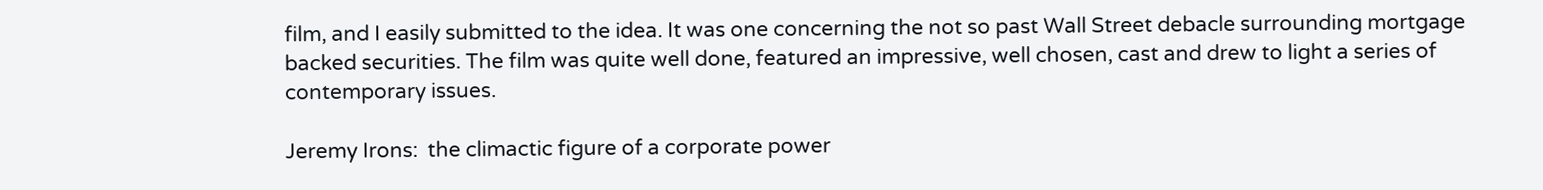film, and I easily submitted to the idea. It was one concerning the not so past Wall Street debacle surrounding mortgage backed securities. The film was quite well done, featured an impressive, well chosen, cast and drew to light a series of contemporary issues.

Jeremy Irons:  the climactic figure of a corporate power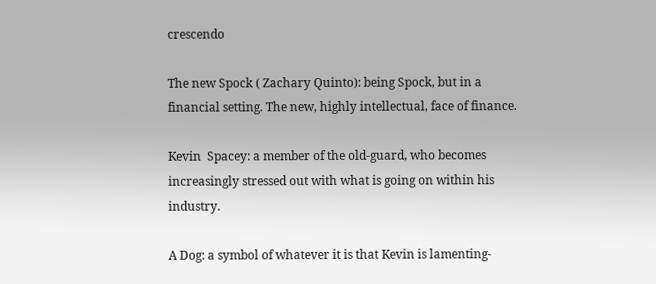crescendo

The new Spock ( Zachary Quinto): being Spock, but in a financial setting. The new, highly intellectual, face of finance.

Kevin  Spacey: a member of the old-guard, who becomes increasingly stressed out with what is going on within his industry.

A Dog: a symbol of whatever it is that Kevin is lamenting-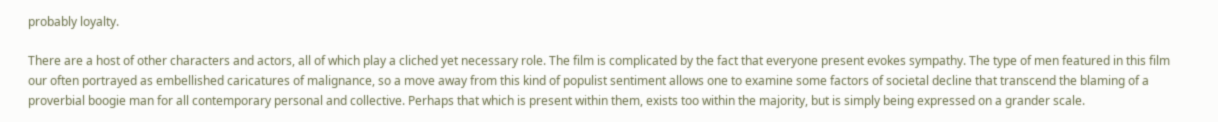probably loyalty.

There are a host of other characters and actors, all of which play a cliched yet necessary role. The film is complicated by the fact that everyone present evokes sympathy. The type of men featured in this film our often portrayed as embellished caricatures of malignance, so a move away from this kind of populist sentiment allows one to examine some factors of societal decline that transcend the blaming of a proverbial boogie man for all contemporary personal and collective. Perhaps that which is present within them, exists too within the majority, but is simply being expressed on a grander scale.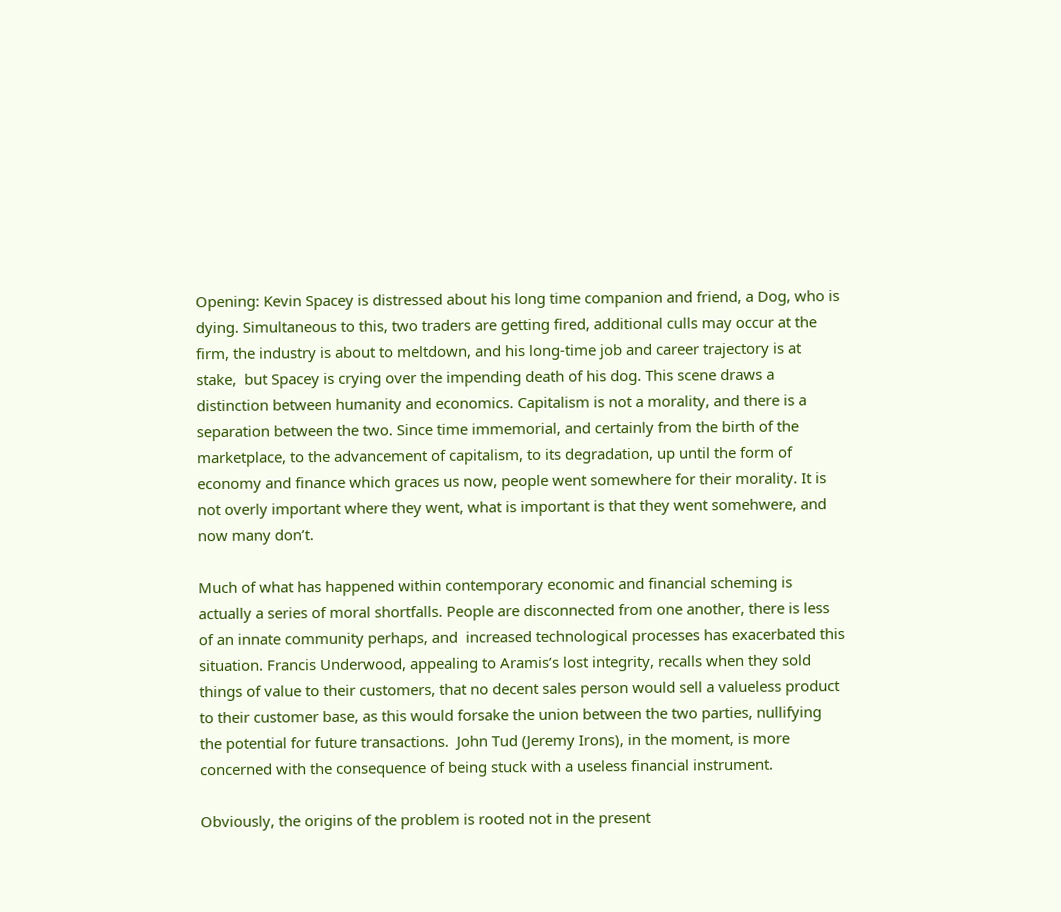Opening: Kevin Spacey is distressed about his long time companion and friend, a Dog, who is dying. Simultaneous to this, two traders are getting fired, additional culls may occur at the firm, the industry is about to meltdown, and his long-time job and career trajectory is at stake,  but Spacey is crying over the impending death of his dog. This scene draws a distinction between humanity and economics. Capitalism is not a morality, and there is a separation between the two. Since time immemorial, and certainly from the birth of the marketplace, to the advancement of capitalism, to its degradation, up until the form of economy and finance which graces us now, people went somewhere for their morality. It is not overly important where they went, what is important is that they went somehwere, and now many don’t.

Much of what has happened within contemporary economic and financial scheming is actually a series of moral shortfalls. People are disconnected from one another, there is less of an innate community perhaps, and  increased technological processes has exacerbated this situation. Francis Underwood, appealing to Aramis’s lost integrity, recalls when they sold things of value to their customers, that no decent sales person would sell a valueless product to their customer base, as this would forsake the union between the two parties, nullifying the potential for future transactions.  John Tud (Jeremy Irons), in the moment, is more concerned with the consequence of being stuck with a useless financial instrument.

Obviously, the origins of the problem is rooted not in the present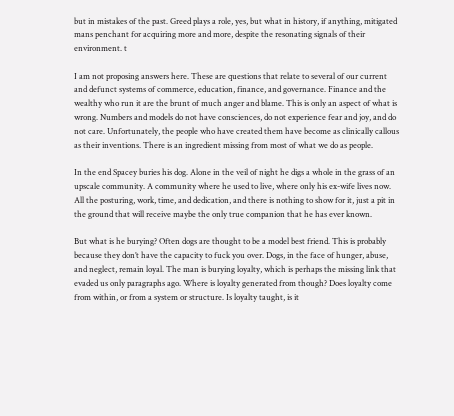but in mistakes of the past. Greed plays a role, yes, but what in history, if anything, mitigated mans penchant for acquiring more and more, despite the resonating signals of their environment. t

I am not proposing answers here. These are questions that relate to several of our current and defunct systems of commerce, education, finance, and governance. Finance and the wealthy who run it are the brunt of much anger and blame. This is only an aspect of what is wrong. Numbers and models do not have consciences, do not experience fear and joy, and do not care. Unfortunately, the people who have created them have become as clinically callous as their inventions. There is an ingredient missing from most of what we do as people.

In the end Spacey buries his dog. Alone in the veil of night he digs a whole in the grass of an upscale community. A community where he used to live, where only his ex-wife lives now. All the posturing, work, time, and dedication, and there is nothing to show for it, just a pit in the ground that will receive maybe the only true companion that he has ever known.

But what is he burying? Often dogs are thought to be a model best friend. This is probably because they don’t have the capacity to fuck you over. Dogs, in the face of hunger, abuse, and neglect, remain loyal. The man is burying loyalty, which is perhaps the missing link that evaded us only paragraphs ago. Where is loyalty generated from though? Does loyalty come from within, or from a system or structure. Is loyalty taught, is it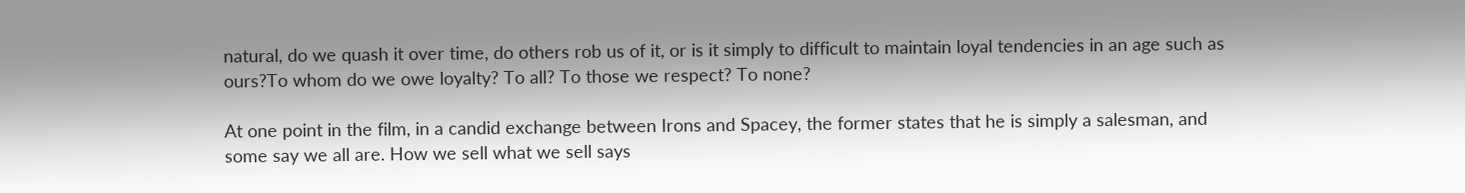natural, do we quash it over time, do others rob us of it, or is it simply to difficult to maintain loyal tendencies in an age such as ours?To whom do we owe loyalty? To all? To those we respect? To none?

At one point in the film, in a candid exchange between Irons and Spacey, the former states that he is simply a salesman, and some say we all are. How we sell what we sell says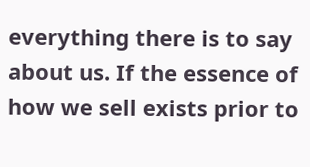everything there is to say about us. If the essence of how we sell exists prior to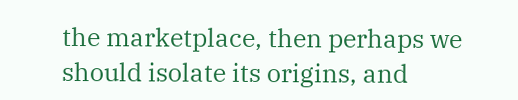the marketplace, then perhaps we should isolate its origins, and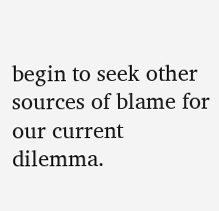begin to seek other sources of blame for our current dilemma.